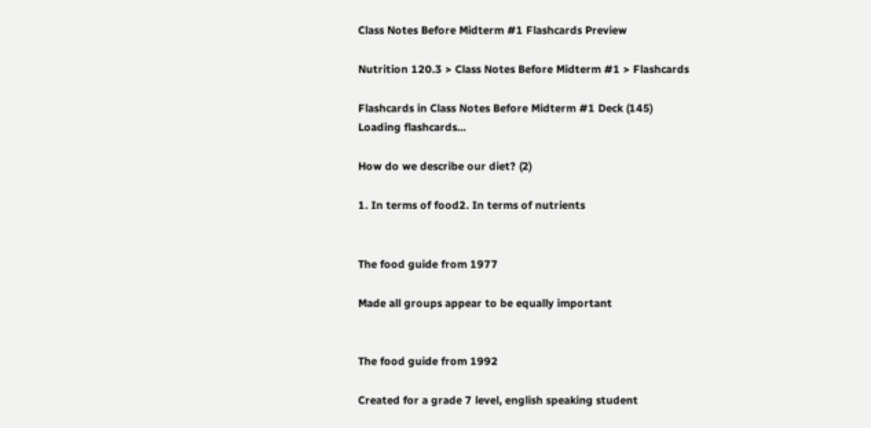Class Notes Before Midterm #1 Flashcards Preview

Nutrition 120.3 > Class Notes Before Midterm #1 > Flashcards

Flashcards in Class Notes Before Midterm #1 Deck (145)
Loading flashcards...

How do we describe our diet? (2)

1. In terms of food2. In terms of nutrients


The food guide from 1977

Made all groups appear to be equally important


The food guide from 1992

Created for a grade 7 level, english speaking student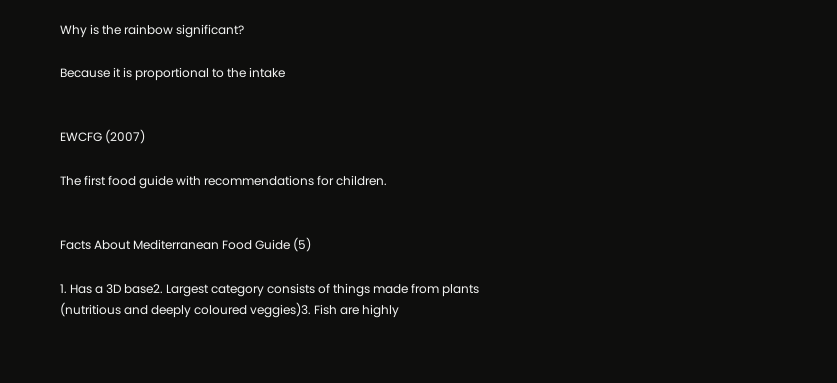Why is the rainbow significant?

Because it is proportional to the intake


EWCFG (2007)

The first food guide with recommendations for children.


Facts About Mediterranean Food Guide (5)

1. Has a 3D base2. Largest category consists of things made from plants (nutritious and deeply coloured veggies)3. Fish are highly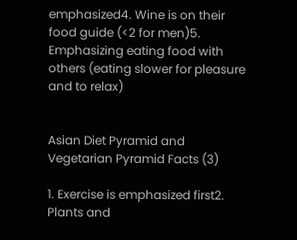emphasized4. Wine is on their food guide (<2 for men)5. Emphasizing eating food with others (eating slower for pleasure and to relax)


Asian Diet Pyramid and Vegetarian Pyramid Facts (3)

1. Exercise is emphasized first2. Plants and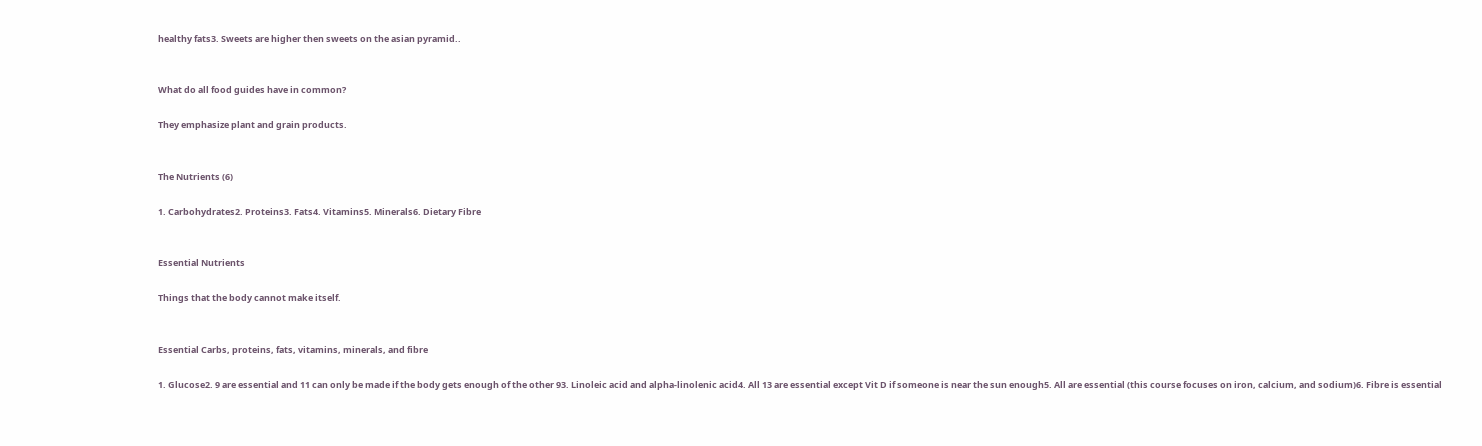healthy fats3. Sweets are higher then sweets on the asian pyramid..


What do all food guides have in common?

They emphasize plant and grain products.


The Nutrients (6)

1. Carbohydrates2. Proteins3. Fats4. Vitamins5. Minerals6. Dietary Fibre


Essential Nutrients

Things that the body cannot make itself.


Essential Carbs, proteins, fats, vitamins, minerals, and fibre

1. Glucose2. 9 are essential and 11 can only be made if the body gets enough of the other 93. Linoleic acid and alpha-linolenic acid4. All 13 are essential except Vit D if someone is near the sun enough5. All are essential (this course focuses on iron, calcium, and sodium)6. Fibre is essential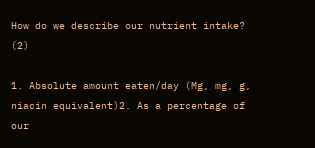How do we describe our nutrient intake? (2)

1. Absolute amount eaten/day (Mg, mg, g, niacin equivalent)2. As a percentage of our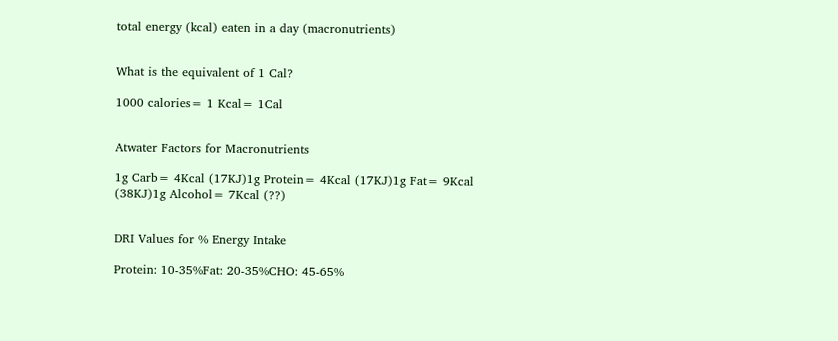total energy (kcal) eaten in a day (macronutrients)


What is the equivalent of 1 Cal?

1000 calories= 1 Kcal= 1Cal


Atwater Factors for Macronutrients

1g Carb= 4Kcal (17KJ)1g Protein= 4Kcal (17KJ)1g Fat= 9Kcal (38KJ)1g Alcohol= 7Kcal (??)


DRI Values for % Energy Intake

Protein: 10-35%Fat: 20-35%CHO: 45-65%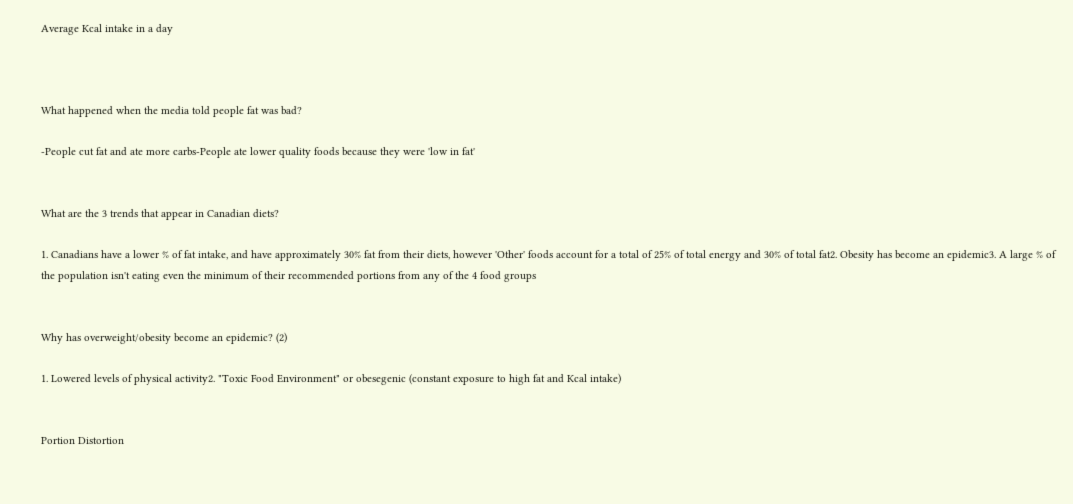Average Kcal intake in a day



What happened when the media told people fat was bad?

-People cut fat and ate more carbs-People ate lower quality foods because they were 'low in fat'


What are the 3 trends that appear in Canadian diets?

1. Canadians have a lower % of fat intake, and have approximately 30% fat from their diets, however 'Other' foods account for a total of 25% of total energy and 30% of total fat2. Obesity has become an epidemic3. A large % of the population isn't eating even the minimum of their recommended portions from any of the 4 food groups


Why has overweight/obesity become an epidemic? (2)

1. Lowered levels of physical activity2. "Toxic Food Environment" or obesegenic (constant exposure to high fat and Kcal intake)


Portion Distortion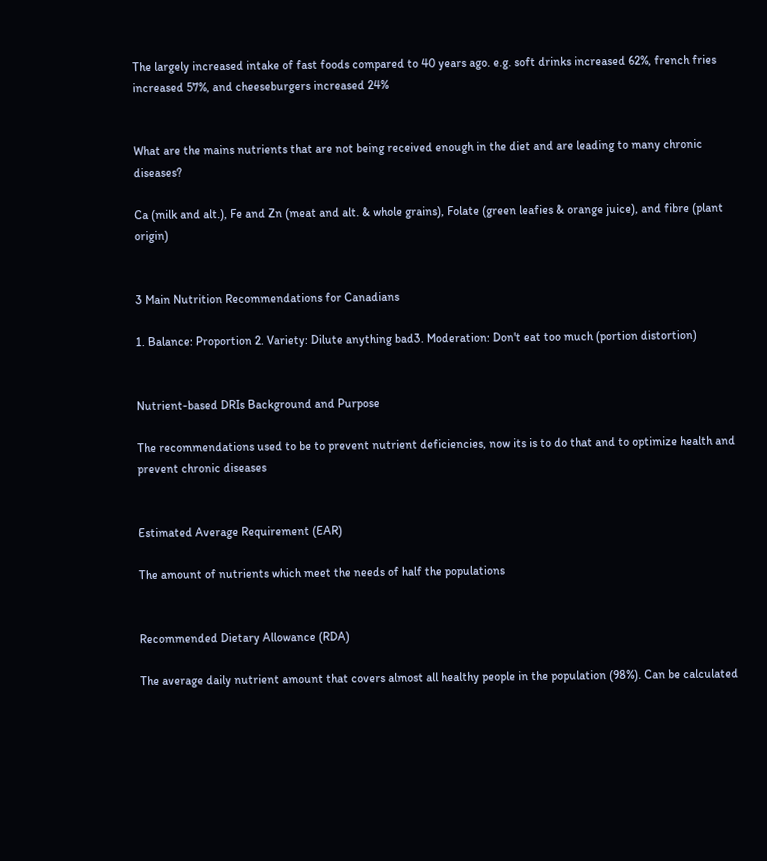The largely increased intake of fast foods compared to 40 years ago. e.g. soft drinks increased 62%, french fries increased 57%, and cheeseburgers increased 24%


What are the mains nutrients that are not being received enough in the diet and are leading to many chronic diseases?

Ca (milk and alt.), Fe and Zn (meat and alt. & whole grains), Folate (green leafies & orange juice), and fibre (plant origin)


3 Main Nutrition Recommendations for Canadians

1. Balance: Proportion 2. Variety: Dilute anything bad3. Moderation: Don't eat too much (portion distortion)


Nutrient-based DRIs Background and Purpose

The recommendations used to be to prevent nutrient deficiencies, now its is to do that and to optimize health and prevent chronic diseases


Estimated Average Requirement (EAR)

The amount of nutrients which meet the needs of half the populations


Recommended Dietary Allowance (RDA)

The average daily nutrient amount that covers almost all healthy people in the population (98%). Can be calculated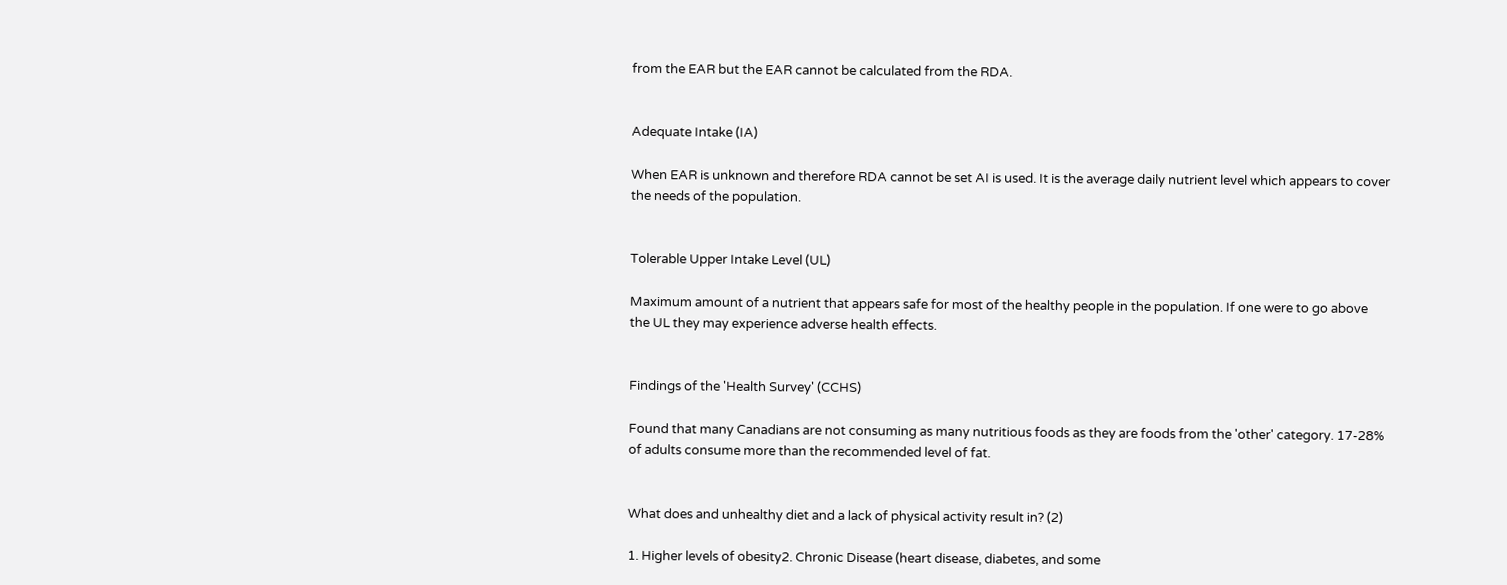from the EAR but the EAR cannot be calculated from the RDA.


Adequate Intake (IA)

When EAR is unknown and therefore RDA cannot be set AI is used. It is the average daily nutrient level which appears to cover the needs of the population.


Tolerable Upper Intake Level (UL)

Maximum amount of a nutrient that appears safe for most of the healthy people in the population. If one were to go above the UL they may experience adverse health effects.


Findings of the 'Health Survey' (CCHS)

Found that many Canadians are not consuming as many nutritious foods as they are foods from the 'other' category. 17-28% of adults consume more than the recommended level of fat.


What does and unhealthy diet and a lack of physical activity result in? (2)

1. Higher levels of obesity2. Chronic Disease (heart disease, diabetes, and some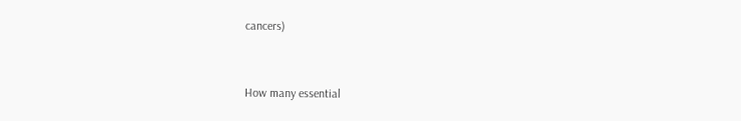cancers)


How many essential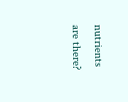nutrients are there?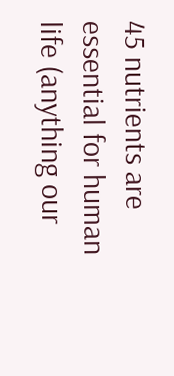45 nutrients are essential for human life (anything our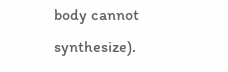body cannot synthesize).